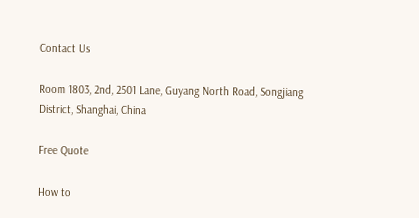Contact Us

Room 1803, 2nd, 2501 Lane, Guyang North Road, Songjiang District, Shanghai, China

Free Quote

How to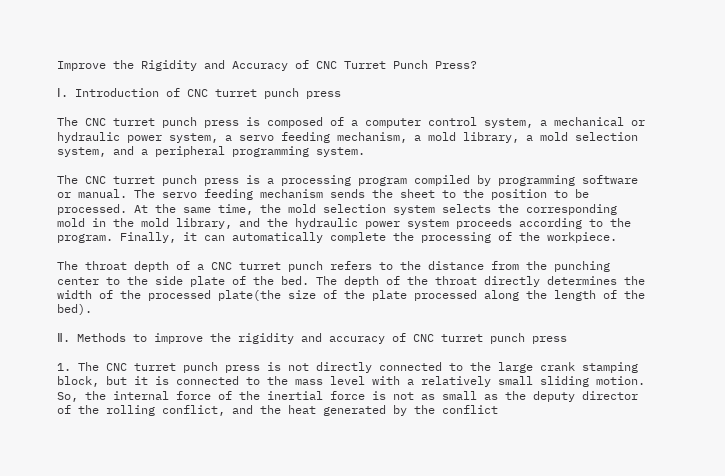Improve the Rigidity and Accuracy of CNC Turret Punch Press?

Ⅰ. Introduction of CNC turret punch press

The CNC turret punch press is composed of a computer control system, a mechanical or hydraulic power system, a servo feeding mechanism, a mold library, a mold selection system, and a peripheral programming system.

The CNC turret punch press is a processing program compiled by programming software or manual. The servo feeding mechanism sends the sheet to the position to be processed. At the same time, the mold selection system selects the corresponding mold in the mold library, and the hydraulic power system proceeds according to the program. Finally, it can automatically complete the processing of the workpiece.

The throat depth of a CNC turret punch refers to the distance from the punching center to the side plate of the bed. The depth of the throat directly determines the width of the processed plate(the size of the plate processed along the length of the bed).

Ⅱ. Methods to improve the rigidity and accuracy of CNC turret punch press

1. The CNC turret punch press is not directly connected to the large crank stamping block, but it is connected to the mass level with a relatively small sliding motion. So, the internal force of the inertial force is not as small as the deputy director of the rolling conflict, and the heat generated by the conflict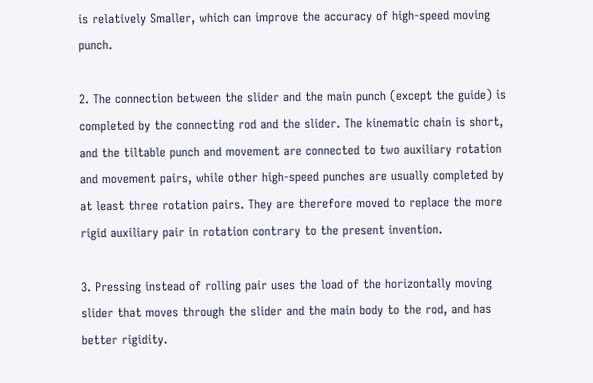is relatively Smaller, which can improve the accuracy of high-speed moving punch.

2. The connection between the slider and the main punch (except the guide) is completed by the connecting rod and the slider. The kinematic chain is short, and the tiltable punch and movement are connected to two auxiliary rotation and movement pairs, while other high-speed punches are usually completed by at least three rotation pairs. They are therefore moved to replace the more rigid auxiliary pair in rotation contrary to the present invention.

3. Pressing instead of rolling pair uses the load of the horizontally moving slider that moves through the slider and the main body to the rod, and has better rigidity.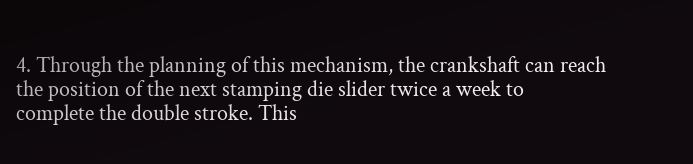4. Through the planning of this mechanism, the crankshaft can reach the position of the next stamping die slider twice a week to complete the double stroke. This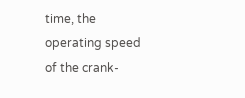time, the operating speed of the crank-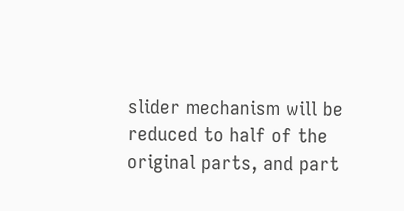slider mechanism will be reduced to half of the original parts, and part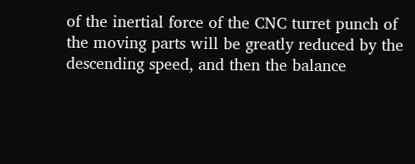of the inertial force of the CNC turret punch of the moving parts will be greatly reduced by the descending speed, and then the balance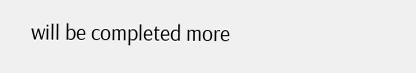will be completed more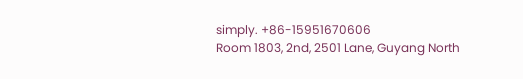simply. +86-15951670606
Room 1803, 2nd, 2501 Lane, Guyang North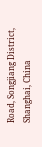Road, Songjiang District, Shanghai, China